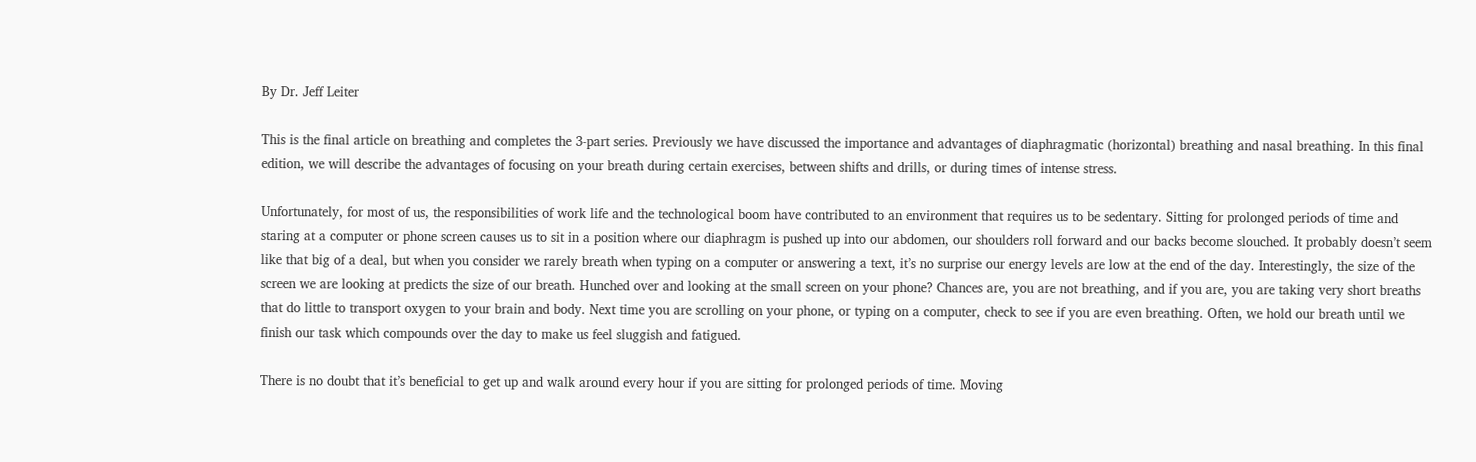By Dr. Jeff Leiter

This is the final article on breathing and completes the 3-part series. Previously we have discussed the importance and advantages of diaphragmatic (horizontal) breathing and nasal breathing. In this final edition, we will describe the advantages of focusing on your breath during certain exercises, between shifts and drills, or during times of intense stress.

Unfortunately, for most of us, the responsibilities of work life and the technological boom have contributed to an environment that requires us to be sedentary. Sitting for prolonged periods of time and staring at a computer or phone screen causes us to sit in a position where our diaphragm is pushed up into our abdomen, our shoulders roll forward and our backs become slouched. It probably doesn’t seem like that big of a deal, but when you consider we rarely breath when typing on a computer or answering a text, it’s no surprise our energy levels are low at the end of the day. Interestingly, the size of the screen we are looking at predicts the size of our breath. Hunched over and looking at the small screen on your phone? Chances are, you are not breathing, and if you are, you are taking very short breaths that do little to transport oxygen to your brain and body. Next time you are scrolling on your phone, or typing on a computer, check to see if you are even breathing. Often, we hold our breath until we finish our task which compounds over the day to make us feel sluggish and fatigued.

There is no doubt that it’s beneficial to get up and walk around every hour if you are sitting for prolonged periods of time. Moving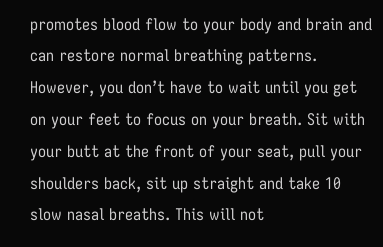promotes blood flow to your body and brain and can restore normal breathing patterns. However, you don’t have to wait until you get on your feet to focus on your breath. Sit with your butt at the front of your seat, pull your shoulders back, sit up straight and take 10 slow nasal breaths. This will not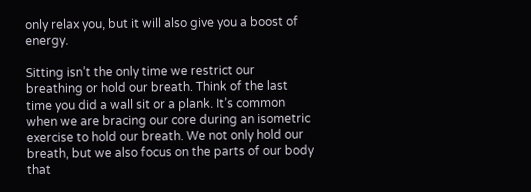only relax you, but it will also give you a boost of energy.

Sitting isn’t the only time we restrict our breathing or hold our breath. Think of the last time you did a wall sit or a plank. It’s common when we are bracing our core during an isometric exercise to hold our breath. We not only hold our breath, but we also focus on the parts of our body that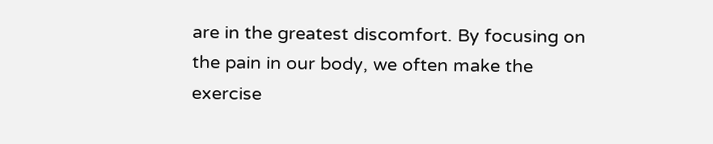are in the greatest discomfort. By focusing on the pain in our body, we often make the exercise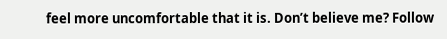feel more uncomfortable that it is. Don’t believe me? Follow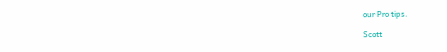our Pro tips.

Scott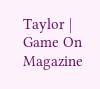Taylor | Game On Magazine